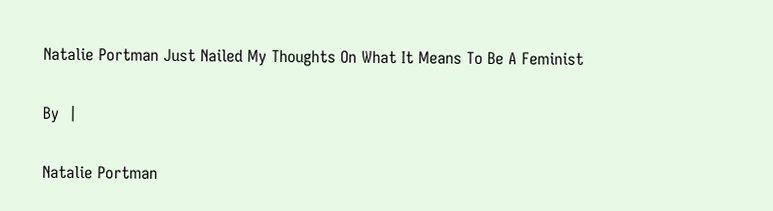Natalie Portman Just Nailed My Thoughts On What It Means To Be A Feminist

By  |

Natalie Portman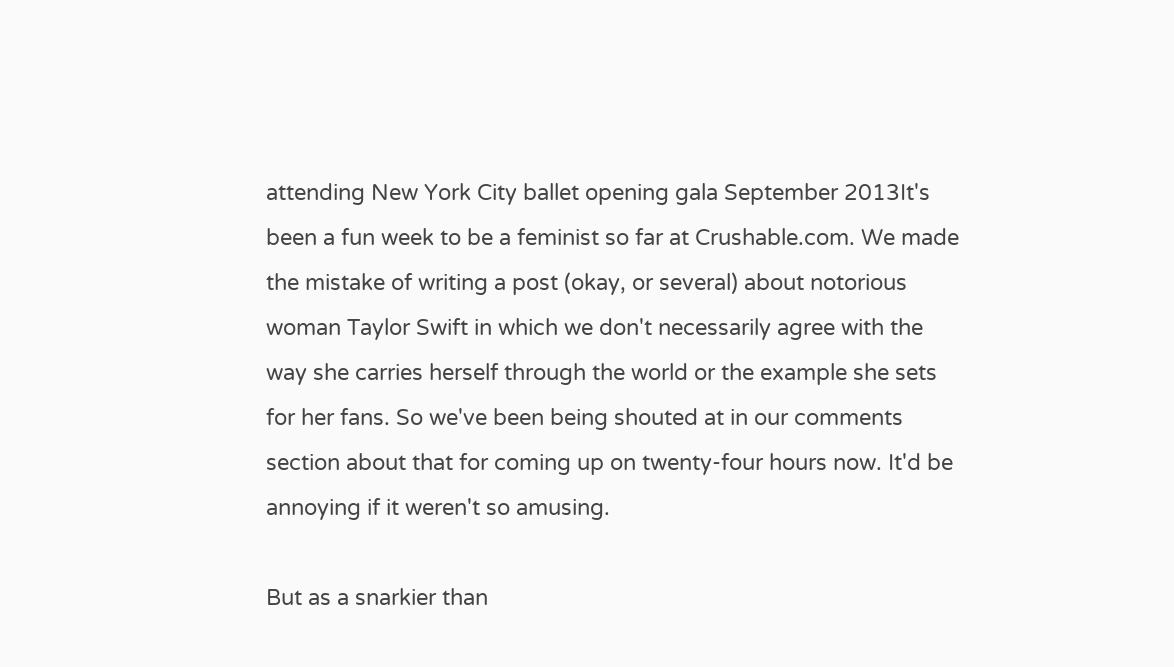attending New York City ballet opening gala September 2013It's been a fun week to be a feminist so far at Crushable.com. We made the mistake of writing a post (okay, or several) about notorious woman Taylor Swift in which we don't necessarily agree with the way she carries herself through the world or the example she sets for her fans. So we've been being shouted at in our comments section about that for coming up on twenty-four hours now. It'd be annoying if it weren't so amusing.

But as a snarkier than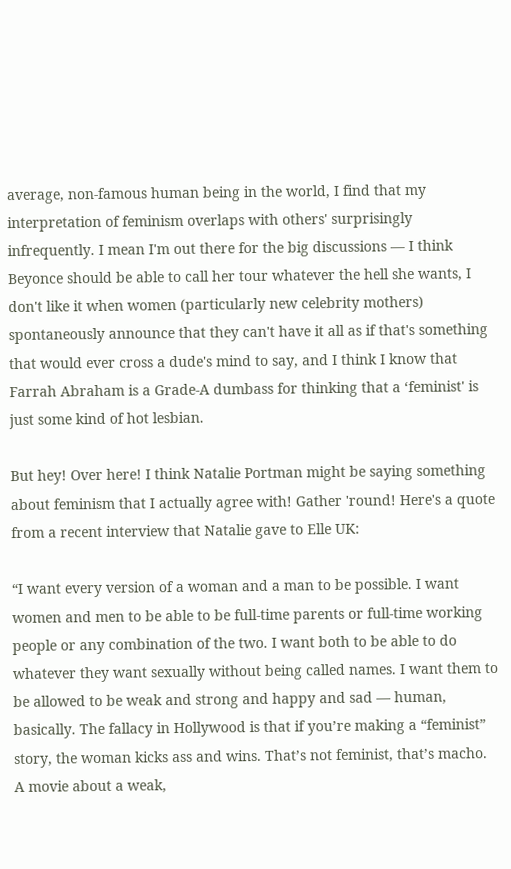average, non-famous human being in the world, I find that my interpretation of feminism overlaps with others' surprisingly infrequently. I mean I'm out there for the big discussions — I think Beyonce should be able to call her tour whatever the hell she wants, I don't like it when women (particularly new celebrity mothers) spontaneously announce that they can't have it all as if that's something that would ever cross a dude's mind to say, and I think I know that Farrah Abraham is a Grade-A dumbass for thinking that a ‘feminist' is just some kind of hot lesbian.

But hey! Over here! I think Natalie Portman might be saying something about feminism that I actually agree with! Gather 'round! Here's a quote from a recent interview that Natalie gave to Elle UK:

“I want every version of a woman and a man to be possible. I want women and men to be able to be full-time parents or full-time working people or any combination of the two. I want both to be able to do whatever they want sexually without being called names. I want them to be allowed to be weak and strong and happy and sad — human, basically. The fallacy in Hollywood is that if you’re making a “feminist” story, the woman kicks ass and wins. That’s not feminist, that’s macho. A movie about a weak,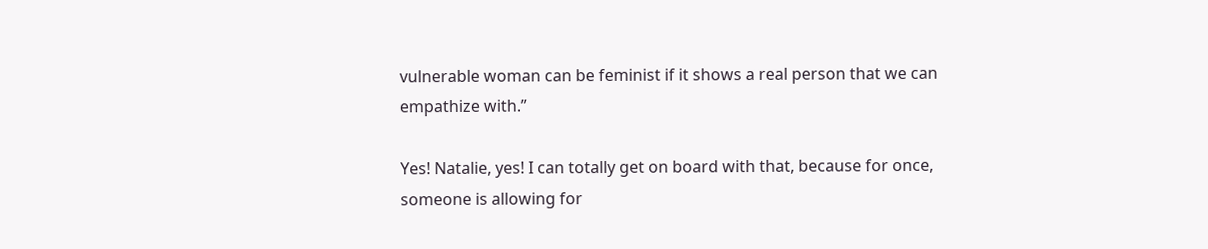vulnerable woman can be feminist if it shows a real person that we can empathize with.”

Yes! Natalie, yes! I can totally get on board with that, because for once, someone is allowing for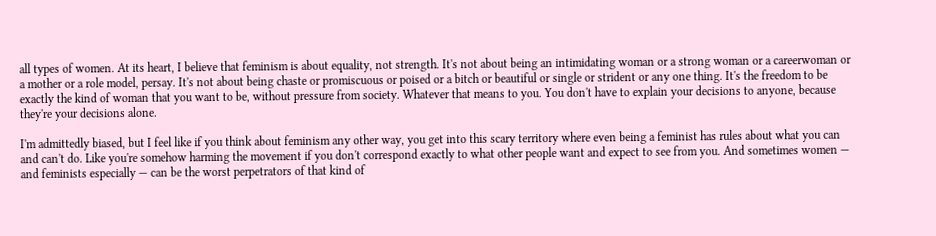all types of women. At its heart, I believe that feminism is about equality, not strength. It's not about being an intimidating woman or a strong woman or a careerwoman or a mother or a role model, persay. It's not about being chaste or promiscuous or poised or a bitch or beautiful or single or strident or any one thing. It's the freedom to be exactly the kind of woman that you want to be, without pressure from society. Whatever that means to you. You don't have to explain your decisions to anyone, because they're your decisions alone.

I'm admittedly biased, but I feel like if you think about feminism any other way, you get into this scary territory where even being a feminist has rules about what you can and can't do. Like you're somehow harming the movement if you don't correspond exactly to what other people want and expect to see from you. And sometimes women — and feminists especially — can be the worst perpetrators of that kind of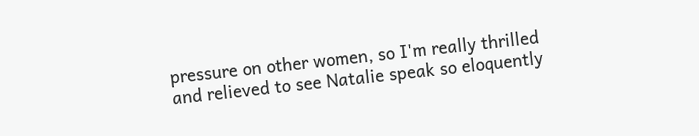pressure on other women, so I'm really thrilled and relieved to see Natalie speak so eloquently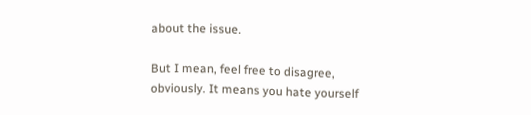about the issue.

But I mean, feel free to disagree, obviously. It means you hate yourself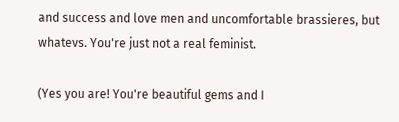and success and love men and uncomfortable brassieres, but whatevs. You're just not a real feminist.

(Yes you are! You're beautiful gems and I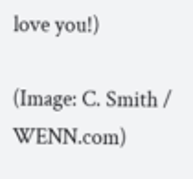love you!)

(Image: C. Smith / WENN.com)